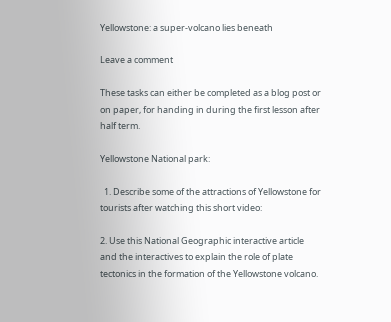Yellowstone: a super-volcano lies beneath

Leave a comment

These tasks can either be completed as a blog post or on paper, for handing in during the first lesson after half term.

Yellowstone National park:

  1. Describe some of the attractions of Yellowstone for tourists after watching this short video:

2. Use this National Geographic interactive article and the interactives to explain the role of plate tectonics in the formation of the Yellowstone volcano.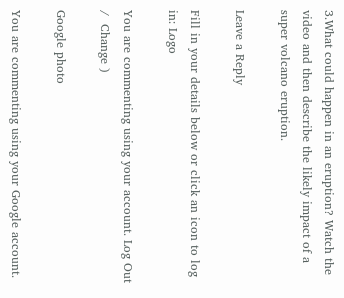3.What could happen in an eruption? Watch the video and then describe the likely impact of a super volcano eruption.

Leave a Reply

Fill in your details below or click an icon to log in: Logo

You are commenting using your account. Log Out /  Change )

Google photo

You are commenting using your Google account.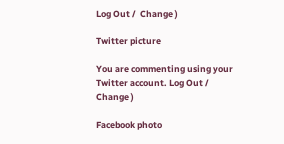Log Out /  Change )

Twitter picture

You are commenting using your Twitter account. Log Out /  Change )

Facebook photo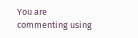You are commenting using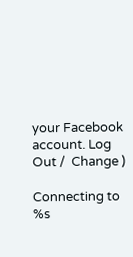your Facebook account. Log Out /  Change )

Connecting to %s